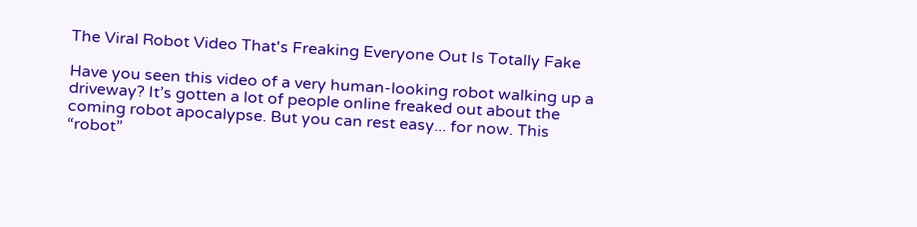The Viral Robot Video That's Freaking Everyone Out Is Totally Fake

Have you seen this video of a very human-looking robot walking up a driveway? It’s gotten a lot of people online freaked out about the coming robot apocalypse. But you can rest easy... for now. This “robot”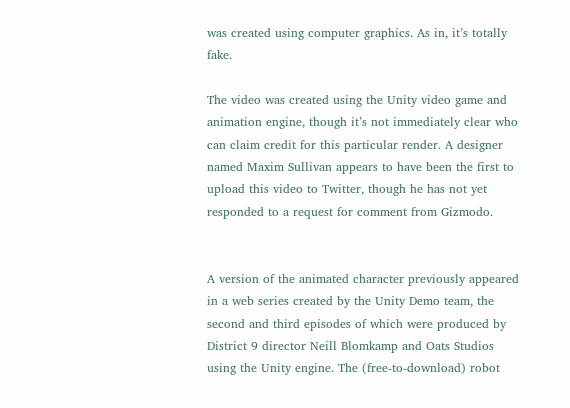was created using computer graphics. As in, it’s totally fake.

The video was created using the Unity video game and animation engine, though it’s not immediately clear who can claim credit for this particular render. A designer named Maxim Sullivan appears to have been the first to upload this video to Twitter, though he has not yet responded to a request for comment from Gizmodo.


A version of the animated character previously appeared in a web series created by the Unity Demo team, the second and third episodes of which were produced by District 9 director Neill Blomkamp and Oats Studios using the Unity engine. The (free-to-download) robot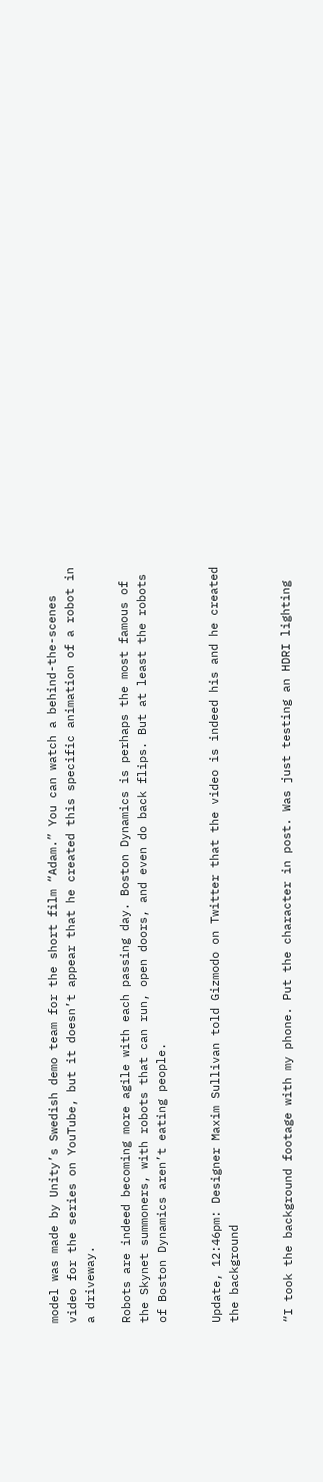model was made by Unity’s Swedish demo team for the short film “Adam.” You can watch a behind-the-scenes video for the series on YouTube, but it doesn’t appear that he created this specific animation of a robot in a driveway.

Robots are indeed becoming more agile with each passing day. Boston Dynamics is perhaps the most famous of the Skynet summoners, with robots that can run, open doors, and even do back flips. But at least the robots of Boston Dynamics aren’t eating people.


Update, 12:46pm: Designer Maxim Sullivan told Gizmodo on Twitter that the video is indeed his and he created the background


“I took the background footage with my phone. Put the character in post. Was just testing an HDRI lighting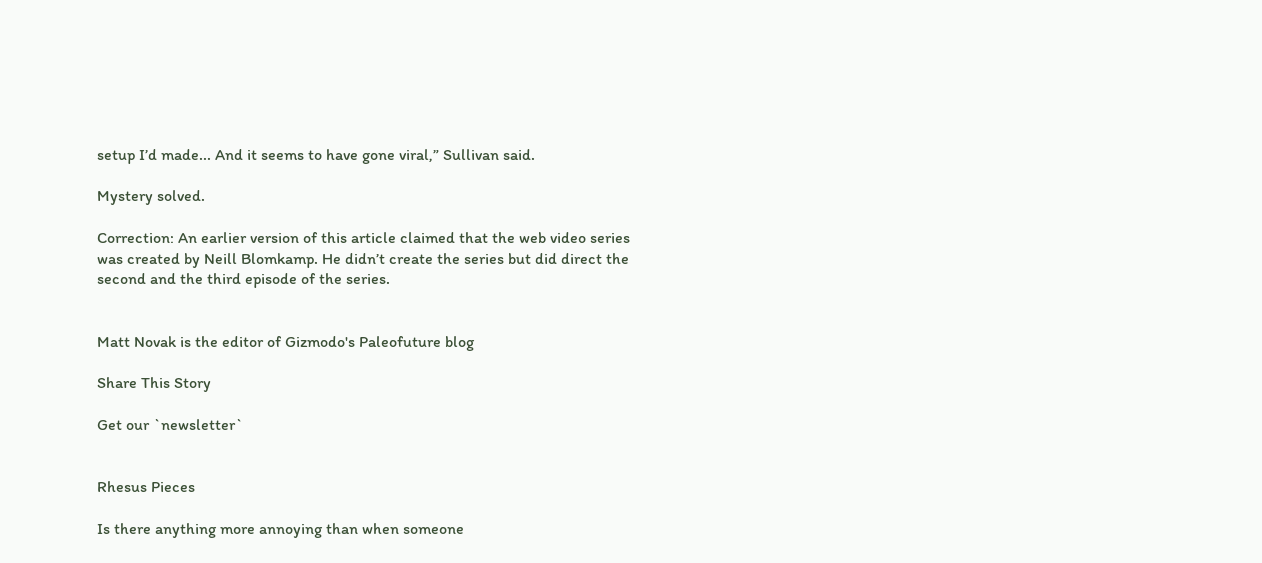setup I’d made... And it seems to have gone viral,” Sullivan said.

Mystery solved.

Correction: An earlier version of this article claimed that the web video series was created by Neill Blomkamp. He didn’t create the series but did direct the second and the third episode of the series.


Matt Novak is the editor of Gizmodo's Paleofuture blog

Share This Story

Get our `newsletter`


Rhesus Pieces

Is there anything more annoying than when someone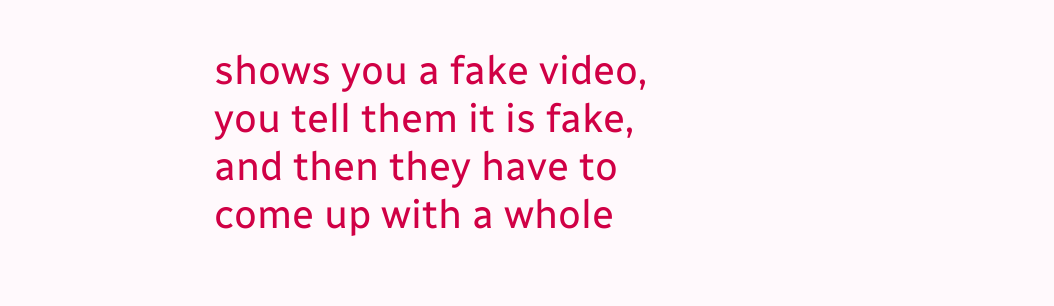shows you a fake video, you tell them it is fake, and then they have to come up with a whole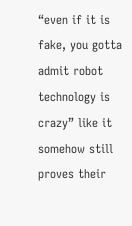“even if it is fake, you gotta admit robot technology is crazy” like it somehow still proves their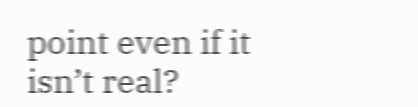point even if it isn’t real?